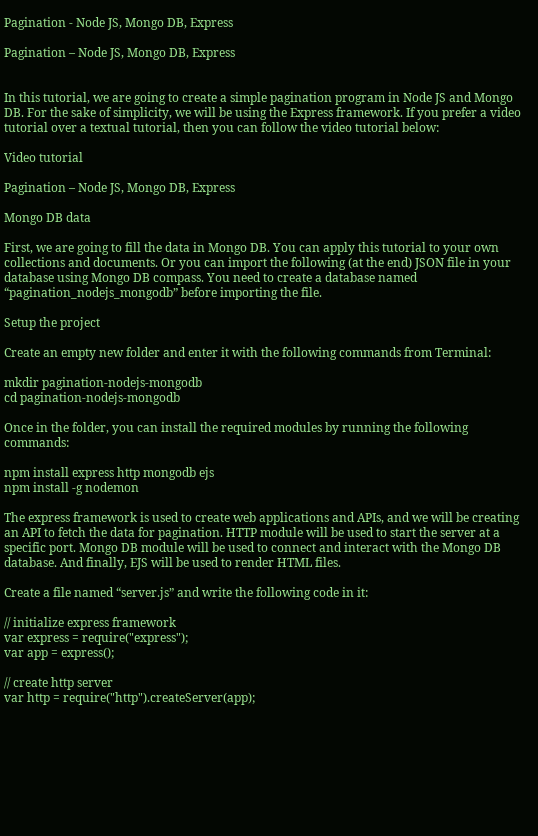Pagination - Node JS, Mongo DB, Express

Pagination – Node JS, Mongo DB, Express


In this tutorial, we are going to create a simple pagination program in Node JS and Mongo DB. For the sake of simplicity, we will be using the Express framework. If you prefer a video tutorial over a textual tutorial, then you can follow the video tutorial below:

Video tutorial

Pagination – Node JS, Mongo DB, Express

Mongo DB data

First, we are going to fill the data in Mongo DB. You can apply this tutorial to your own collections and documents. Or you can import the following (at the end) JSON file in your database using Mongo DB compass. You need to create a database named “pagination_nodejs_mongodb” before importing the file.

Setup the project

Create an empty new folder and enter it with the following commands from Terminal:

mkdir pagination-nodejs-mongodb
cd pagination-nodejs-mongodb

Once in the folder, you can install the required modules by running the following commands:

npm install express http mongodb ejs
npm install -g nodemon

The express framework is used to create web applications and APIs, and we will be creating an API to fetch the data for pagination. HTTP module will be used to start the server at a specific port. Mongo DB module will be used to connect and interact with the Mongo DB database. And finally, EJS will be used to render HTML files.

Create a file named “server.js” and write the following code in it:

// initialize express framework
var express = require("express");
var app = express();

// create http server
var http = require("http").createServer(app);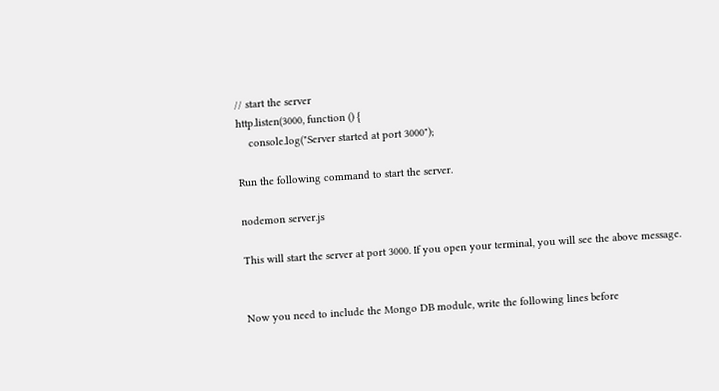// start the server
http.listen(3000, function () {
    console.log("Server started at port 3000");

Run the following command to start the server.

nodemon server.js

This will start the server at port 3000. If you open your terminal, you will see the above message.


Now you need to include the Mongo DB module, write the following lines before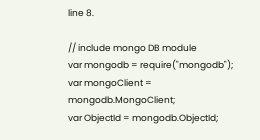line 8.

// include mongo DB module
var mongodb = require("mongodb");
var mongoClient = mongodb.MongoClient;
var ObjectId = mongodb.ObjectId;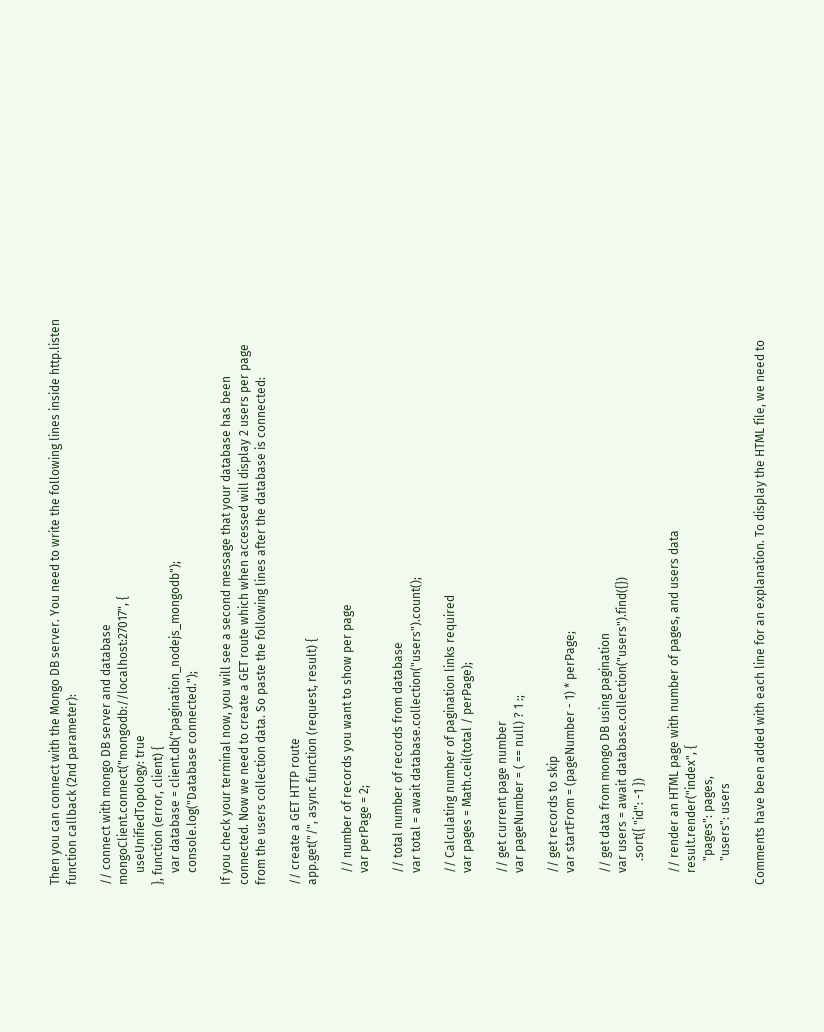Then you can connect with the Mongo DB server. You need to write the following lines inside http.listen function callback (2nd parameter):

// connect with mongo DB server and database
mongoClient.connect("mongodb://localhost:27017", {
    useUnifiedTopology: true
}, function (error, client) {
    var database = client.db("pagination_nodejs_mongodb");
    console.log("Database connected.");

If you check your terminal now, you will see a second message that your database has been connected. Now we need to create a GET route which when accessed will display 2 users per page from the users collection data. So paste the following lines after the database is connected:

// create a GET HTTP route
app.get("/", async function (request, result) {

    // number of records you want to show per page
    var perPage = 2;

    // total number of records from database
    var total = await database.collection("users").count();

    // Calculating number of pagination links required
    var pages = Math.ceil(total / perPage);

    // get current page number
    var pageNumber = ( == null) ? 1 :;

    // get records to skip
    var startFrom = (pageNumber - 1) * perPage;

    // get data from mongo DB using pagination
    var users = await database.collection("users").find({})
        .sort({ "id": -1 })

    // render an HTML page with number of pages, and users data
    result.render("index", {
        "pages": pages,
        "users": users

Comments have been added with each line for an explanation. To display the HTML file, we need to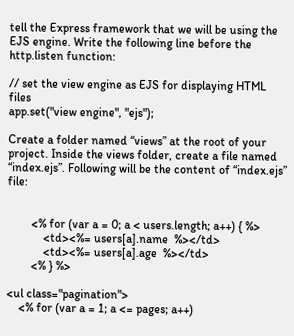tell the Express framework that we will be using the EJS engine. Write the following line before the http.listen function:

// set the view engine as EJS for displaying HTML files
app.set("view engine", "ejs");

Create a folder named “views” at the root of your project. Inside the views folder, create a file named “index.ejs”. Following will be the content of “index.ejs” file:


        <% for (var a = 0; a < users.length; a++) { %>
            <td><%= users[a].name  %></td>
            <td><%= users[a].age  %></td>
        <% } %>

<ul class="pagination">
    <% for (var a = 1; a <= pages; a++)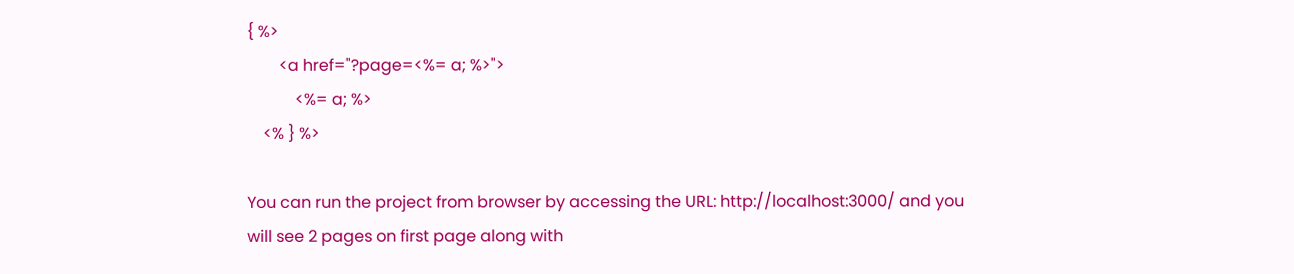{ %>
        <a href="?page=<%= a; %>">
            <%= a; %>
    <% } %>

You can run the project from browser by accessing the URL: http://localhost:3000/ and you will see 2 pages on first page along with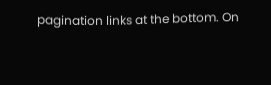pagination links at the bottom. On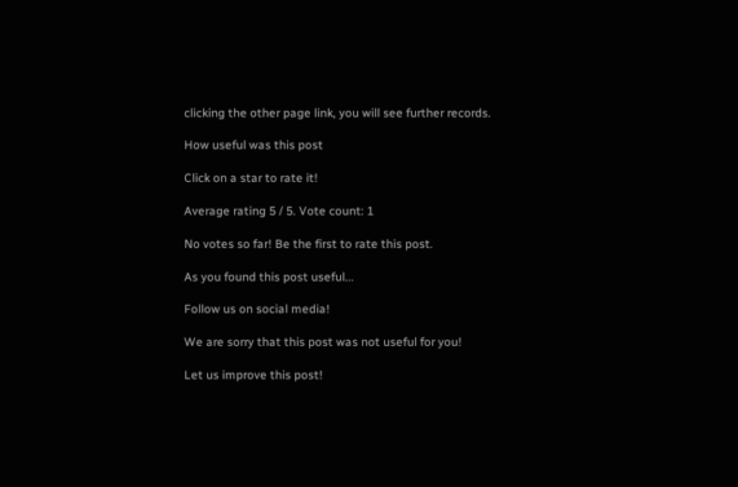clicking the other page link, you will see further records.

How useful was this post

Click on a star to rate it!

Average rating 5 / 5. Vote count: 1

No votes so far! Be the first to rate this post.

As you found this post useful...

Follow us on social media!

We are sorry that this post was not useful for you!

Let us improve this post!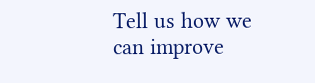Tell us how we can improve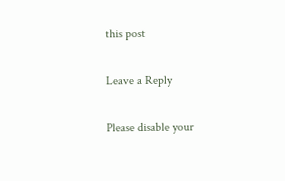this post

Leave a Reply

Please disable your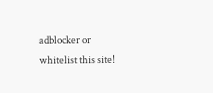adblocker or whitelist this site!